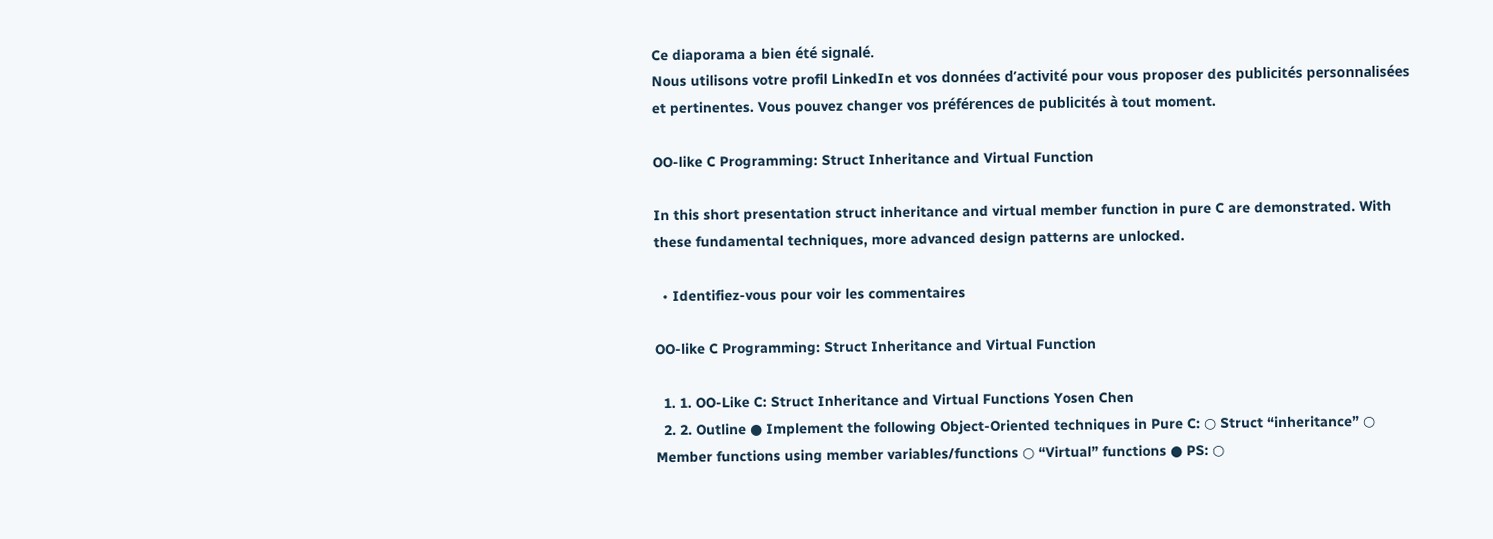Ce diaporama a bien été signalé.
Nous utilisons votre profil LinkedIn et vos données d’activité pour vous proposer des publicités personnalisées et pertinentes. Vous pouvez changer vos préférences de publicités à tout moment.

OO-like C Programming: Struct Inheritance and Virtual Function

In this short presentation struct inheritance and virtual member function in pure C are demonstrated. With these fundamental techniques, more advanced design patterns are unlocked.

  • Identifiez-vous pour voir les commentaires

OO-like C Programming: Struct Inheritance and Virtual Function

  1. 1. OO-Like C: Struct Inheritance and Virtual Functions Yosen Chen
  2. 2. Outline ● Implement the following Object-Oriented techniques in Pure C: ○ Struct “inheritance” ○ Member functions using member variables/functions ○ “Virtual” functions ● PS: ○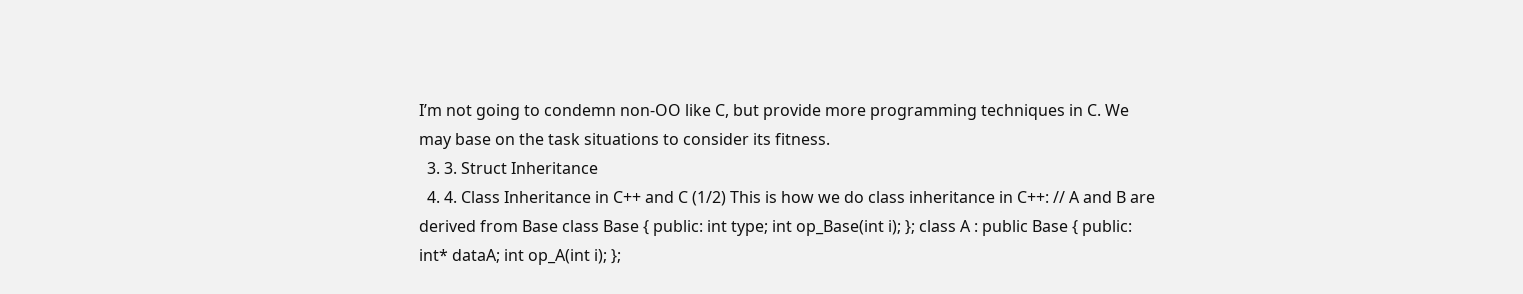I’m not going to condemn non-OO like C, but provide more programming techniques in C. We may base on the task situations to consider its fitness.
  3. 3. Struct Inheritance
  4. 4. Class Inheritance in C++ and C (1/2) This is how we do class inheritance in C++: // A and B are derived from Base class Base { public: int type; int op_Base(int i); }; class A : public Base { public: int* dataA; int op_A(int i); };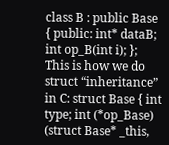class B : public Base { public: int* dataB; int op_B(int i); }; This is how we do struct “inheritance” in C: struct Base { int type; int (*op_Base) (struct Base* _this,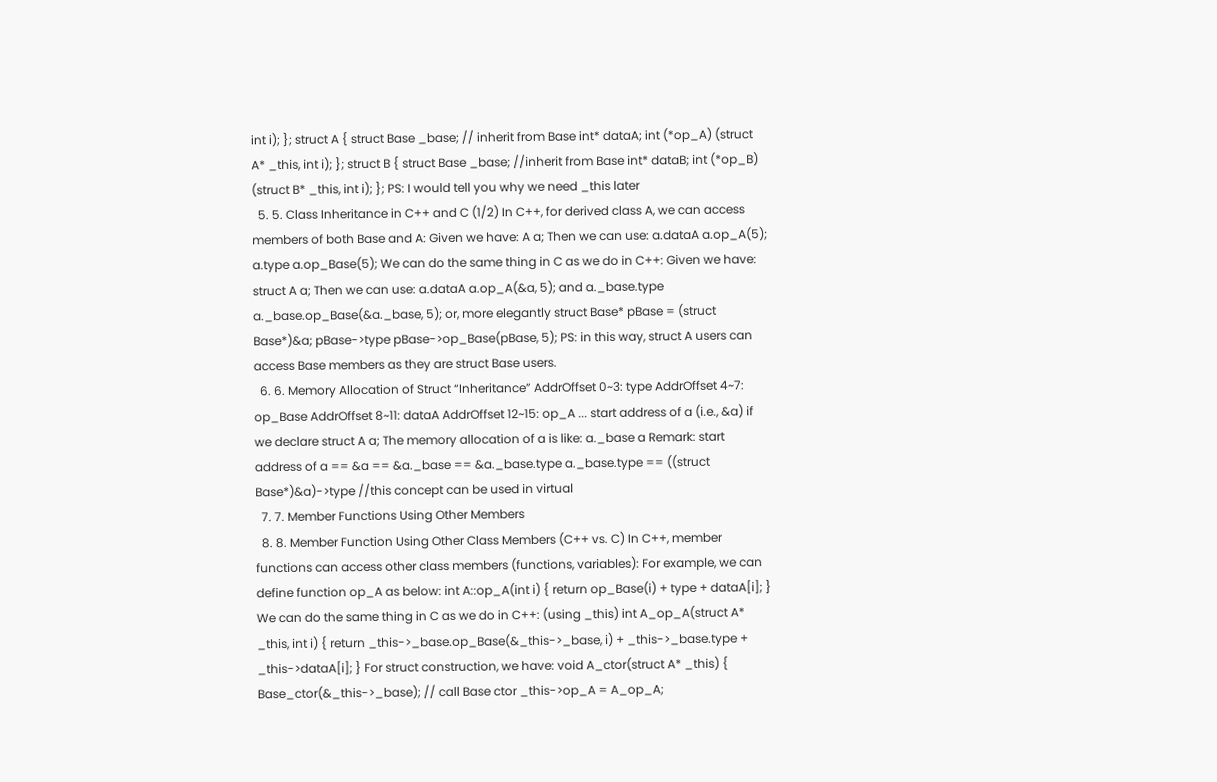int i); }; struct A { struct Base _base; // inherit from Base int* dataA; int (*op_A) (struct A* _this, int i); }; struct B { struct Base _base; //inherit from Base int* dataB; int (*op_B) (struct B* _this, int i); }; PS: I would tell you why we need _this later
  5. 5. Class Inheritance in C++ and C (1/2) In C++, for derived class A, we can access members of both Base and A: Given we have: A a; Then we can use: a.dataA a.op_A(5); a.type a.op_Base(5); We can do the same thing in C as we do in C++: Given we have: struct A a; Then we can use: a.dataA a.op_A(&a, 5); and a._base.type a._base.op_Base(&a._base, 5); or, more elegantly struct Base* pBase = (struct Base*)&a; pBase->type pBase->op_Base(pBase, 5); PS: in this way, struct A users can access Base members as they are struct Base users.
  6. 6. Memory Allocation of Struct “Inheritance” AddrOffset 0~3: type AddrOffset 4~7: op_Base AddrOffset 8~11: dataA AddrOffset 12~15: op_A ... start address of a (i.e., &a) if we declare struct A a; The memory allocation of a is like: a._base a Remark: start address of a == &a == &a._base == &a._base.type a._base.type == ((struct Base*)&a)->type //this concept can be used in virtual
  7. 7. Member Functions Using Other Members
  8. 8. Member Function Using Other Class Members (C++ vs. C) In C++, member functions can access other class members (functions, variables): For example, we can define function op_A as below: int A::op_A(int i) { return op_Base(i) + type + dataA[i]; } We can do the same thing in C as we do in C++: (using _this) int A_op_A(struct A* _this, int i) { return _this->_base.op_Base(&_this->_base, i) + _this->_base.type + _this->dataA[i]; } For struct construction, we have: void A_ctor(struct A* _this) { Base_ctor(&_this->_base); // call Base ctor _this->op_A = A_op_A;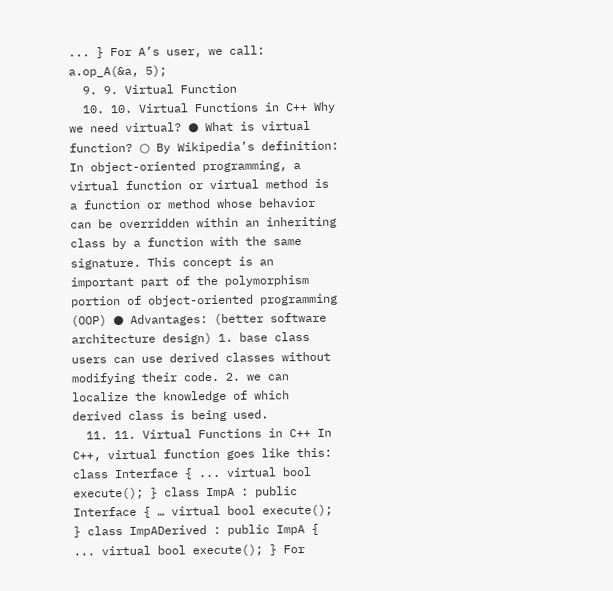... } For A’s user, we call: a.op_A(&a, 5);
  9. 9. Virtual Function
  10. 10. Virtual Functions in C++ Why we need virtual? ● What is virtual function? ○ By Wikipedia’s definition: In object-oriented programming, a virtual function or virtual method is a function or method whose behavior can be overridden within an inheriting class by a function with the same signature. This concept is an important part of the polymorphism portion of object-oriented programming (OOP) ● Advantages: (better software architecture design) 1. base class users can use derived classes without modifying their code. 2. we can localize the knowledge of which derived class is being used.
  11. 11. Virtual Functions in C++ In C++, virtual function goes like this: class Interface { ... virtual bool execute(); } class ImpA : public Interface { … virtual bool execute(); } class ImpADerived : public ImpA { ... virtual bool execute(); } For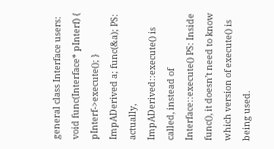general class Interface users: void func(Interface* pInterf) { pInterf->execute(); } ImpADerived a; func(&a); PS: actually, ImpADerived::execute() is called, instead of Interface::execute() PS: Inside func(), it doesn’t need to know which version of execute() is being used.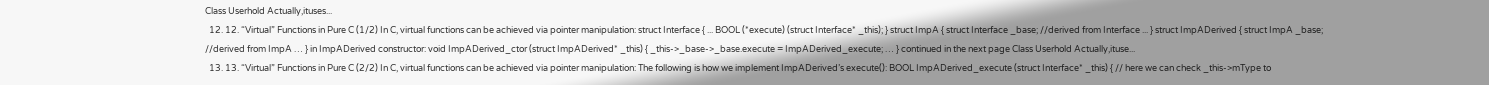Class Userhold Actually,ituses...
  12. 12. “Virtual” Functions in Pure C (1/2) In C, virtual functions can be achieved via pointer manipulation: struct Interface { ... BOOL (*execute) (struct Interface* _this); } struct ImpA { struct Interface _base; //derived from Interface ... } struct ImpADerived { struct ImpA _base; //derived from ImpA … } in ImpADerived constructor: void ImpADerived_ctor (struct ImpADerived* _this) { _this->_base->_base.execute = ImpADerived_execute; … } continued in the next page Class Userhold Actually,ituse...
  13. 13. “Virtual” Functions in Pure C (2/2) In C, virtual functions can be achieved via pointer manipulation: The following is how we implement ImpADerived’s execute(): BOOL ImpADerived_execute (struct Interface* _this) { // here we can check _this->mType to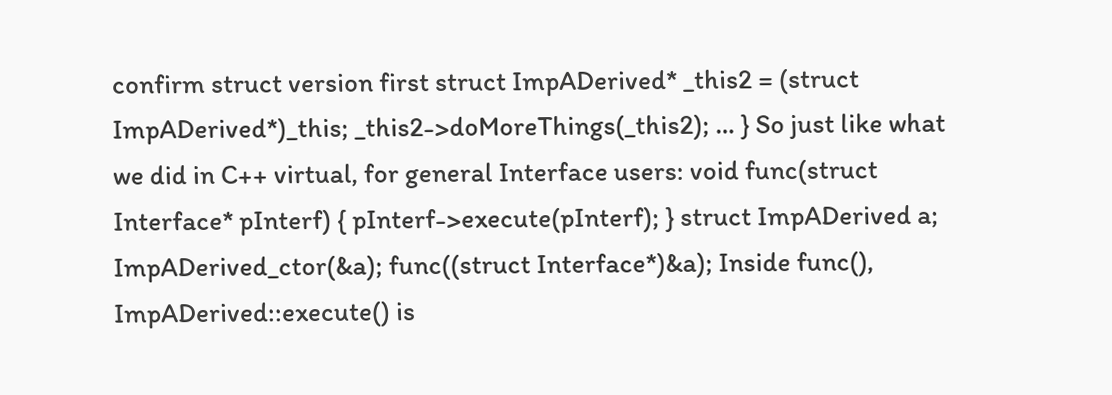confirm struct version first struct ImpADerived* _this2 = (struct ImpADerived*)_this; _this2->doMoreThings(_this2); … } So just like what we did in C++ virtual, for general Interface users: void func(struct Interface* pInterf) { pInterf->execute(pInterf); } struct ImpADerived a; ImpADerived_ctor(&a); func((struct Interface*)&a); Inside func(), ImpADerived::execute() is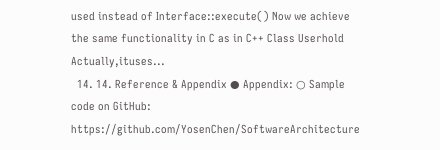used instead of Interface::execute() Now we achieve the same functionality in C as in C++ Class Userhold Actually,ituses...
  14. 14. Reference & Appendix ● Appendix: ○ Sample code on GitHub: https://github.com/YosenChen/SoftwareArchitecture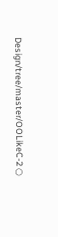Design/tree/master/OOLikeC-2 ○